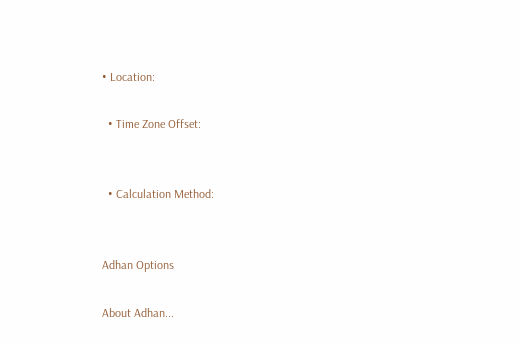• Location:

  • Time Zone Offset:


  • Calculation Method:


Adhan Options

About Adhan...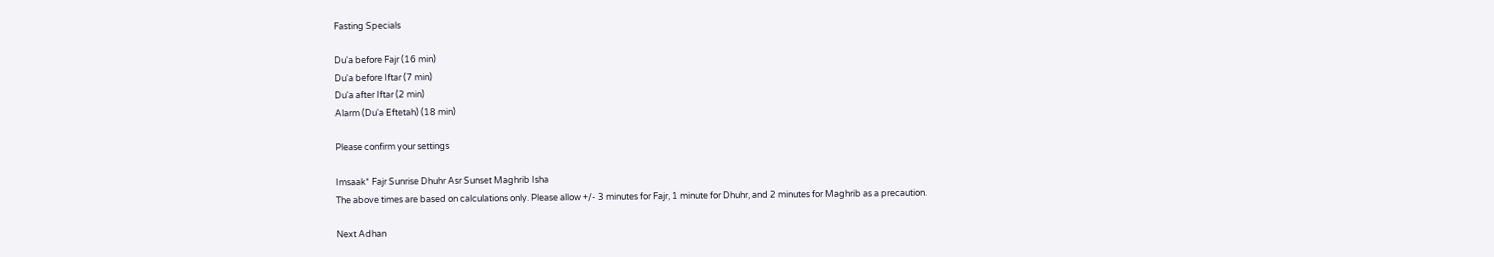Fasting Specials

Du'a before Fajr (16 min)
Du'a before Iftar (7 min)
Du'a after Iftar (2 min)
Alarm (Du'a Eftetah) (18 min)

Please confirm your settings

Imsaak* Fajr Sunrise Dhuhr Asr Sunset Maghrib Isha
The above times are based on calculations only. Please allow +/- 3 minutes for Fajr, 1 minute for Dhuhr, and 2 minutes for Maghrib as a precaution.

Next Adhan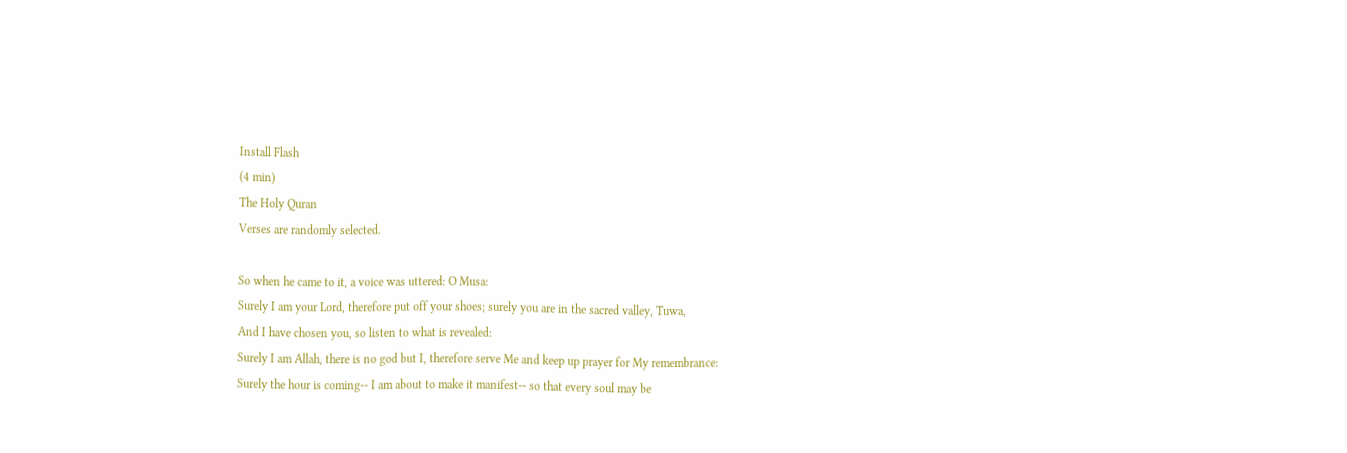Install Flash
(4 min)
The Holy Quran
Verses are randomly selected.

So when he came to it, a voice was uttered: O Musa:
Surely I am your Lord, therefore put off your shoes; surely you are in the sacred valley, Tuwa,
And I have chosen you, so listen to what is revealed:
Surely I am Allah, there is no god but I, therefore serve Me and keep up prayer for My remembrance:
Surely the hour is coming-- I am about to make it manifest-- so that every soul may be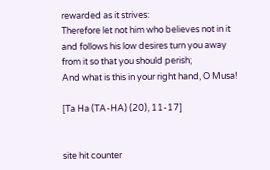rewarded as it strives:
Therefore let not him who believes not in it and follows his low desires turn you away from it so that you should perish;
And what is this in your right hand, O Musa!

[Ta Ha (TA-HA) (20), 11-17]


site hit counter